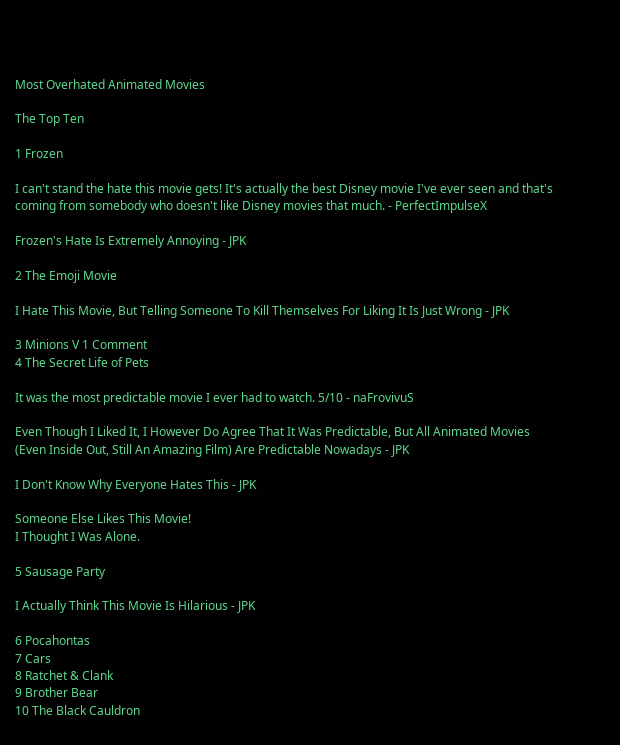Most Overhated Animated Movies

The Top Ten

1 Frozen

I can't stand the hate this movie gets! It's actually the best Disney movie I've ever seen and that's coming from somebody who doesn't like Disney movies that much. - PerfectImpulseX

Frozen's Hate Is Extremely Annoying - JPK

2 The Emoji Movie

I Hate This Movie, But Telling Someone To Kill Themselves For Liking It Is Just Wrong - JPK

3 Minions V 1 Comment
4 The Secret Life of Pets

It was the most predictable movie I ever had to watch. 5/10 - naFrovivuS

Even Though I Liked It, I However Do Agree That It Was Predictable, But All Animated Movies (Even Inside Out, Still An Amazing Film) Are Predictable Nowadays - JPK

I Don't Know Why Everyone Hates This - JPK

Someone Else Likes This Movie!
I Thought I Was Alone.

5 Sausage Party

I Actually Think This Movie Is Hilarious - JPK

6 Pocahontas
7 Cars
8 Ratchet & Clank
9 Brother Bear
10 The Black Cauldron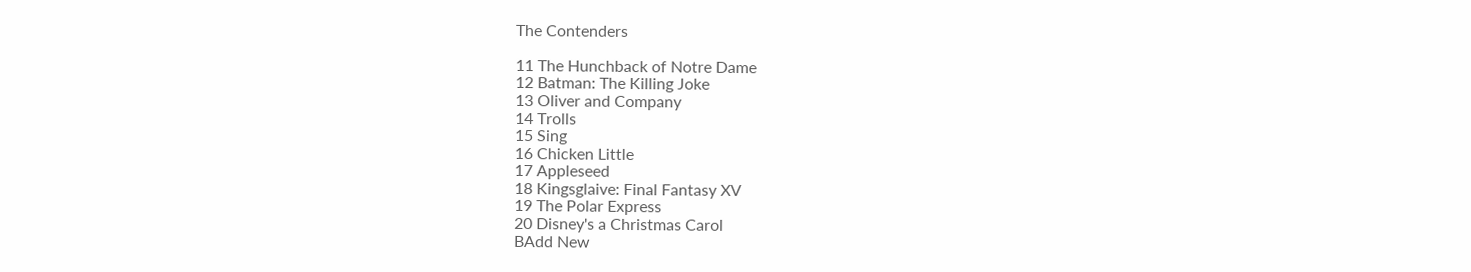The Contenders

11 The Hunchback of Notre Dame
12 Batman: The Killing Joke
13 Oliver and Company
14 Trolls
15 Sing
16 Chicken Little
17 Appleseed
18 Kingsglaive: Final Fantasy XV
19 The Polar Express
20 Disney's a Christmas Carol
BAdd New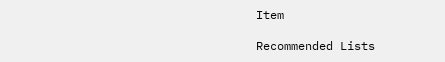Item

Recommended Lists